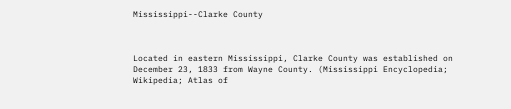Mississippi--Clarke County



Located in eastern Mississippi, Clarke County was established on December 23, 1833 from Wayne County. (Mississippi Encyclopedia; Wikipedia; Atlas of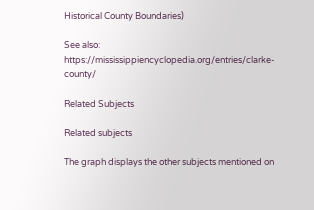Historical County Boundaries)

See also: https://mississippiencyclopedia.org/entries/clarke-county/

Related Subjects

Related subjects

The graph displays the other subjects mentioned on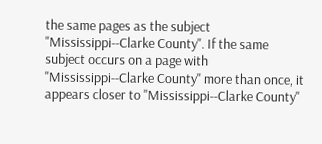the same pages as the subject "Mississippi--Clarke County". If the same subject occurs on a page with "Mississippi--Clarke County" more than once, it appears closer to "Mississippi--Clarke County"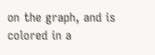on the graph, and is colored in a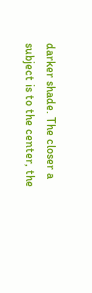darker shade. The closer a subject is to the center, the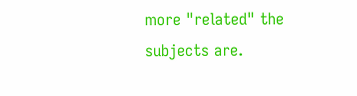more "related" the subjects are.